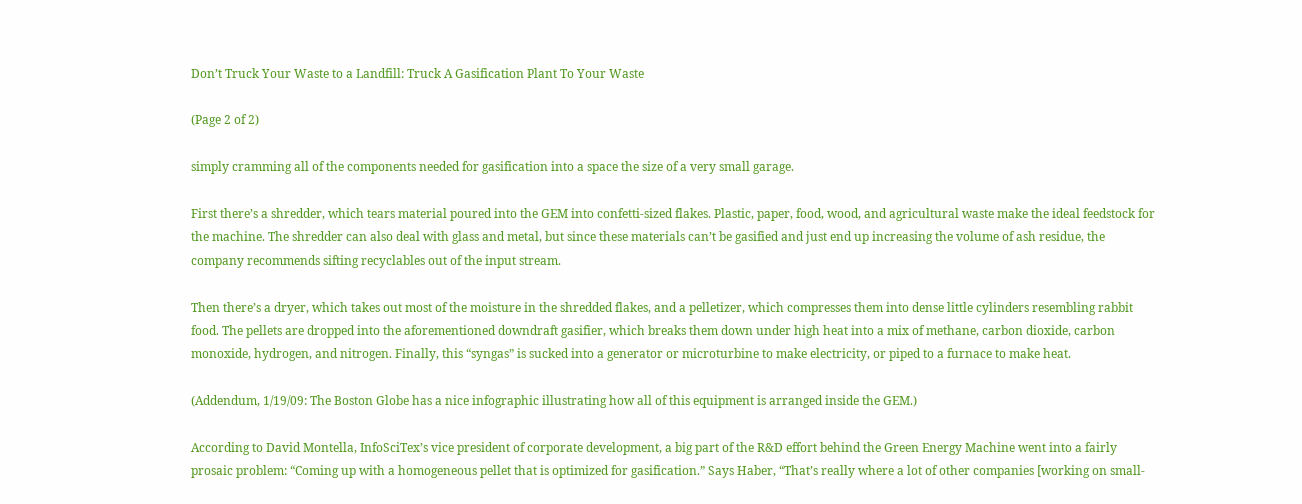Don’t Truck Your Waste to a Landfill: Truck A Gasification Plant To Your Waste

(Page 2 of 2)

simply cramming all of the components needed for gasification into a space the size of a very small garage.

First there’s a shredder, which tears material poured into the GEM into confetti-sized flakes. Plastic, paper, food, wood, and agricultural waste make the ideal feedstock for the machine. The shredder can also deal with glass and metal, but since these materials can’t be gasified and just end up increasing the volume of ash residue, the company recommends sifting recyclables out of the input stream.

Then there’s a dryer, which takes out most of the moisture in the shredded flakes, and a pelletizer, which compresses them into dense little cylinders resembling rabbit food. The pellets are dropped into the aforementioned downdraft gasifier, which breaks them down under high heat into a mix of methane, carbon dioxide, carbon monoxide, hydrogen, and nitrogen. Finally, this “syngas” is sucked into a generator or microturbine to make electricity, or piped to a furnace to make heat.

(Addendum, 1/19/09: The Boston Globe has a nice infographic illustrating how all of this equipment is arranged inside the GEM.)

According to David Montella, InfoSciTex’s vice president of corporate development, a big part of the R&D effort behind the Green Energy Machine went into a fairly prosaic problem: “Coming up with a homogeneous pellet that is optimized for gasification.” Says Haber, “That’s really where a lot of other companies [working on small-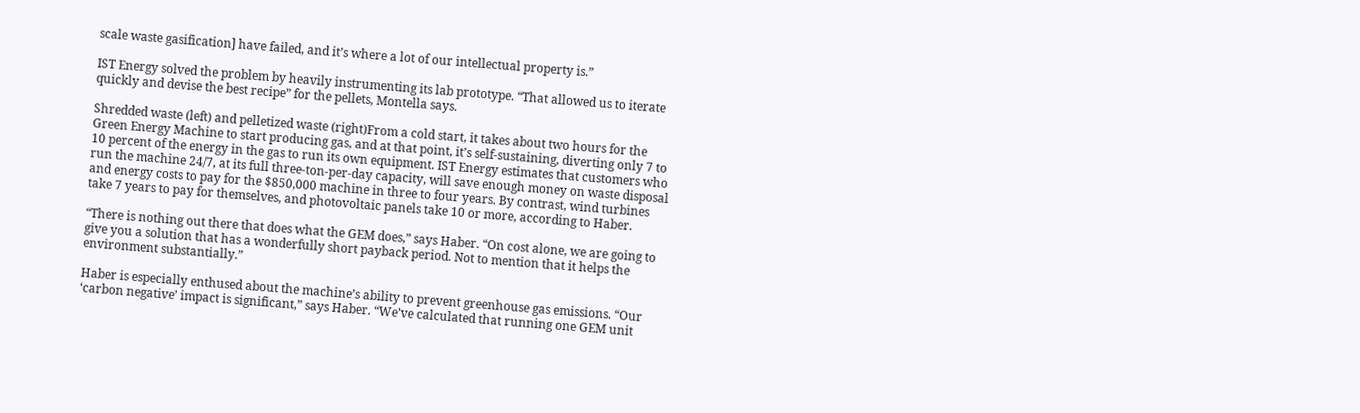scale waste gasification] have failed, and it’s where a lot of our intellectual property is.”

IST Energy solved the problem by heavily instrumenting its lab prototype. “That allowed us to iterate quickly and devise the best recipe” for the pellets, Montella says.

Shredded waste (left) and pelletized waste (right)From a cold start, it takes about two hours for the Green Energy Machine to start producing gas, and at that point, it’s self-sustaining, diverting only 7 to 10 percent of the energy in the gas to run its own equipment. IST Energy estimates that customers who run the machine 24/7, at its full three-ton-per-day capacity, will save enough money on waste disposal and energy costs to pay for the $850,000 machine in three to four years. By contrast, wind turbines take 7 years to pay for themselves, and photovoltaic panels take 10 or more, according to Haber.

“There is nothing out there that does what the GEM does,” says Haber. “On cost alone, we are going to give you a solution that has a wonderfully short payback period. Not to mention that it helps the environment substantially.”

Haber is especially enthused about the machine’s ability to prevent greenhouse gas emissions. “Our ‘carbon negative’ impact is significant,” says Haber. “We’ve calculated that running one GEM unit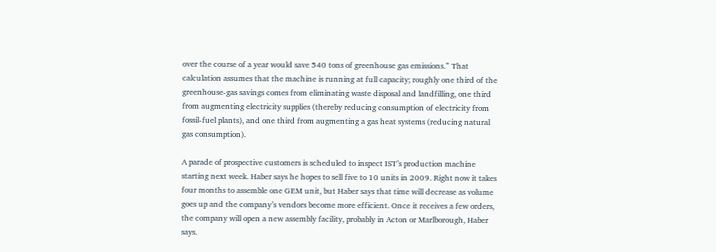over the course of a year would save 540 tons of greenhouse gas emissions.” That calculation assumes that the machine is running at full capacity; roughly one third of the greenhouse-gas savings comes from eliminating waste disposal and landfilling, one third from augmenting electricity supplies (thereby reducing consumption of electricity from fossil-fuel plants), and one third from augmenting a gas heat systems (reducing natural gas consumption).

A parade of prospective customers is scheduled to inspect IST’s production machine starting next week. Haber says he hopes to sell five to 10 units in 2009. Right now it takes four months to assemble one GEM unit, but Haber says that time will decrease as volume goes up and the company’s vendors become more efficient. Once it receives a few orders, the company will open a new assembly facility, probably in Acton or Marlborough, Haber says.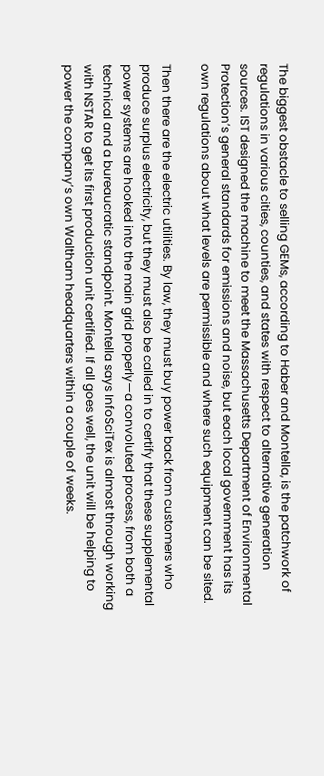The biggest obstacle to selling GEMs, according to Haber and Montella, is the patchwork of regulations in various cities, counties, and states with respect to alternative generation sources. IST designed the machine to meet the Massachusetts Department of Environmental Protection’s general standards for emissions and noise, but each local government has its own regulations about what levels are permissible and where such equipment can be sited.

Then there are the electric utilities. By law, they must buy power back from customers who produce surplus electricity, but they must also be called in to certify that these supplemental power systems are hooked into the main grid properly—a convoluted process, from both a technical and a bureaucratic standpoint. Montella says InfoSciTex is almost through working with NSTAR to get its first production unit certified. If all goes well, the unit will be helping to power the company’s own Waltham headquarters within a couple of weeks.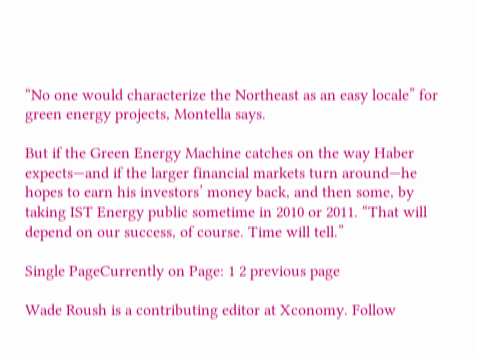“No one would characterize the Northeast as an easy locale” for green energy projects, Montella says.

But if the Green Energy Machine catches on the way Haber expects—and if the larger financial markets turn around—he hopes to earn his investors’ money back, and then some, by taking IST Energy public sometime in 2010 or 2011. “That will depend on our success, of course. Time will tell.”

Single PageCurrently on Page: 1 2 previous page

Wade Roush is a contributing editor at Xconomy. Follow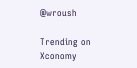@wroush

Trending on Xconomy